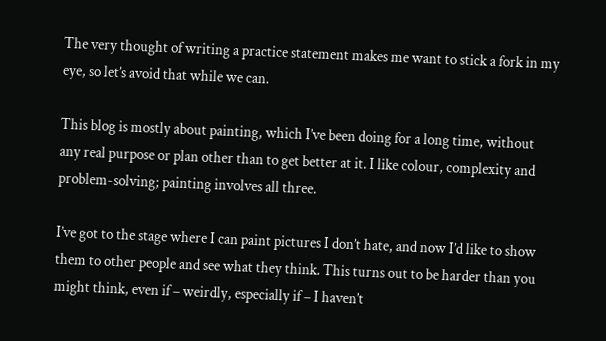The very thought of writing a practice statement makes me want to stick a fork in my eye, so let’s avoid that while we can.

This blog is mostly about painting, which I’ve been doing for a long time, without any real purpose or plan other than to get better at it. I like colour, complexity and problem-solving; painting involves all three.

I’ve got to the stage where I can paint pictures I don’t hate, and now I’d like to show them to other people and see what they think. This turns out to be harder than you might think, even if – weirdly, especially if – I haven’t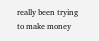really been trying to make money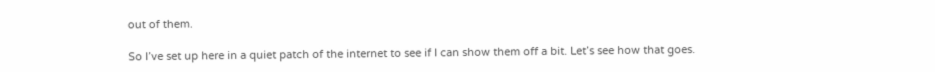out of them.

So I’ve set up here in a quiet patch of the internet to see if I can show them off a bit. Let’s see how that goes.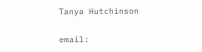Tanya Hutchinson

email: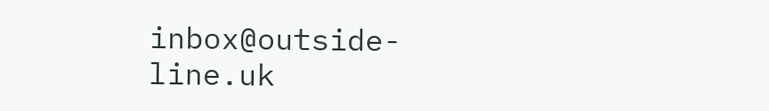inbox@outside-line.uk